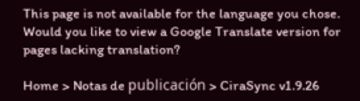This page is not available for the language you chose. Would you like to view a Google Translate version for pages lacking translation?

Home > Notas de publicación > CiraSync v1.9.26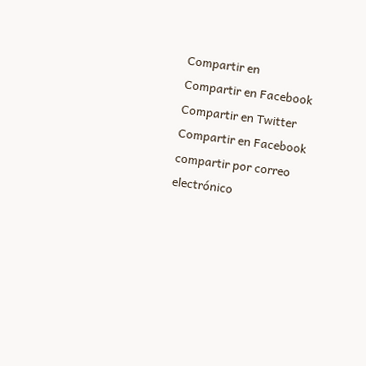Compartir en Compartir en Facebook Compartir en Twitter Compartir en Facebook compartir por correo electrónico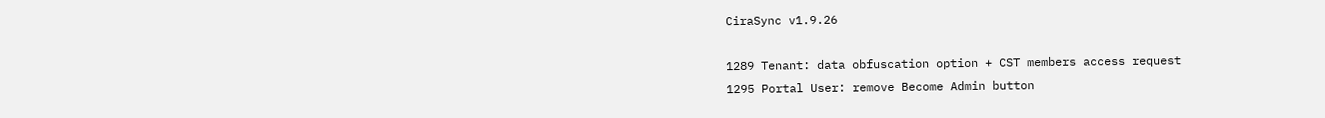CiraSync v1.9.26

1289 Tenant: data obfuscation option + CST members access request
1295 Portal User: remove Become Admin button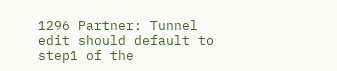1296 Partner: Tunnel edit should default to step1 of the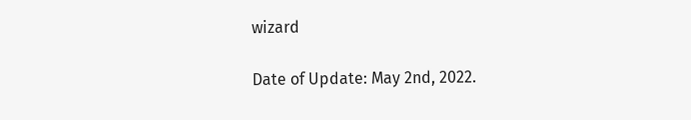wizard

Date of Update: May 2nd, 2022.